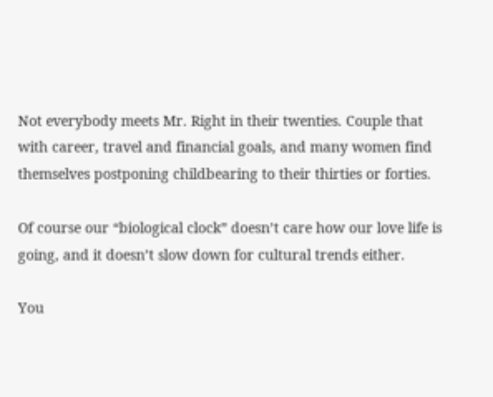Not everybody meets Mr. Right in their twenties. Couple that with career, travel and financial goals, and many women find themselves postponing childbearing to their thirties or forties.

Of course our “biological clock” doesn’t care how our love life is going, and it doesn’t slow down for cultural trends either.

You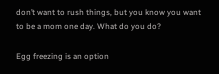don’t want to rush things, but you know you want to be a mom one day. What do you do?

Egg freezing is an option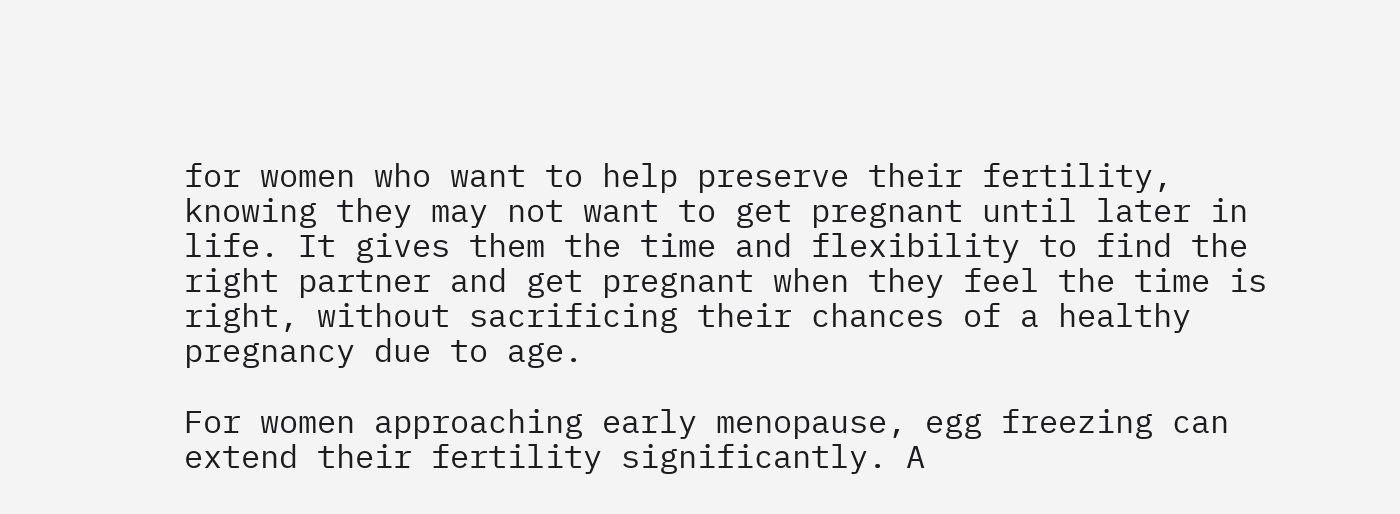for women who want to help preserve their fertility, knowing they may not want to get pregnant until later in life. It gives them the time and flexibility to find the right partner and get pregnant when they feel the time is right, without sacrificing their chances of a healthy pregnancy due to age.

For women approaching early menopause, egg freezing can extend their fertility significantly. A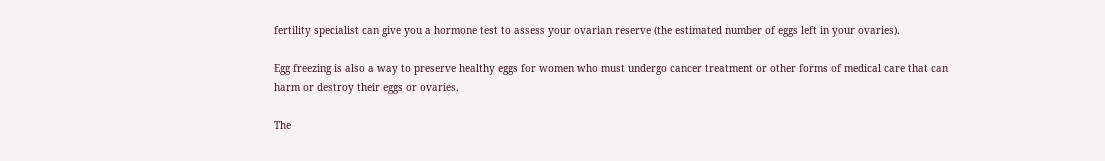fertility specialist can give you a hormone test to assess your ovarian reserve (the estimated number of eggs left in your ovaries).

Egg freezing is also a way to preserve healthy eggs for women who must undergo cancer treatment or other forms of medical care that can harm or destroy their eggs or ovaries.

The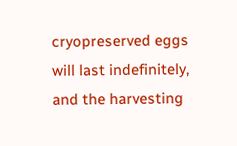cryopreserved eggs will last indefinitely, and the harvesting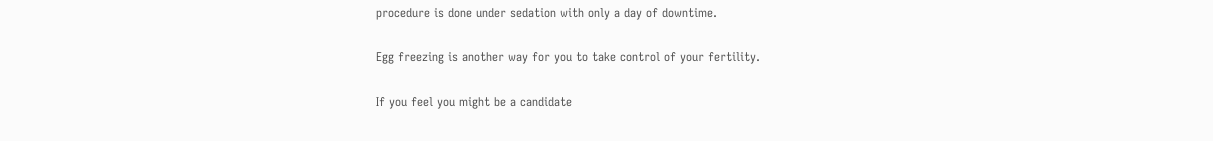procedure is done under sedation with only a day of downtime.

Egg freezing is another way for you to take control of your fertility.

If you feel you might be a candidate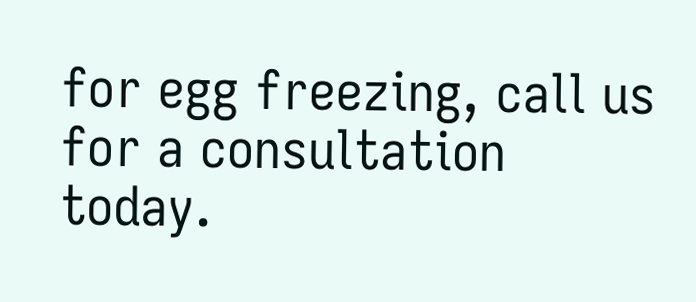for egg freezing, call us for a consultation today.